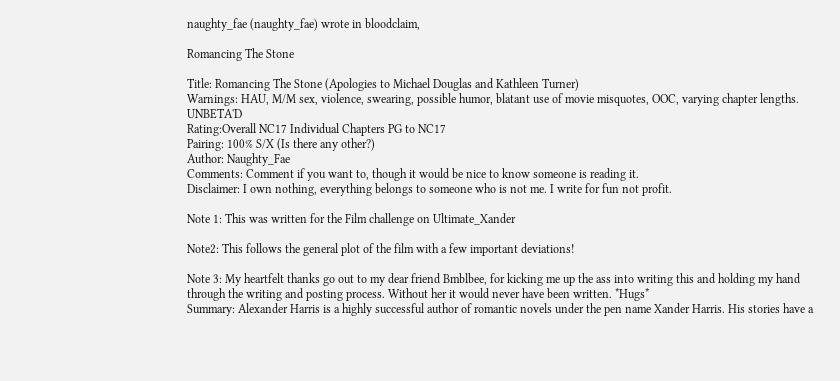naughty_fae (naughty_fae) wrote in bloodclaim,

Romancing The Stone

Title: Romancing The Stone (Apologies to Michael Douglas and Kathleen Turner)
Warnings: HAU, M/M sex, violence, swearing, possible humor, blatant use of movie misquotes, OOC, varying chapter lengths. UNBETA'D
Rating:Overall NC17 Individual Chapters PG to NC17
Pairing: 100% S/X (Is there any other?)
Author: Naughty_Fae
Comments: Comment if you want to, though it would be nice to know someone is reading it.
Disclaimer: I own nothing, everything belongs to someone who is not me. I write for fun not profit.

Note 1: This was written for the Film challenge on Ultimate_Xander

Note2: This follows the general plot of the film with a few important deviations!

Note 3: My heartfelt thanks go out to my dear friend Bmblbee, for kicking me up the ass into writing this and holding my hand through the writing and posting process. Without her it would never have been written. *Hugs*
Summary: Alexander Harris is a highly successful author of romantic novels under the pen name Xander Harris. His stories have a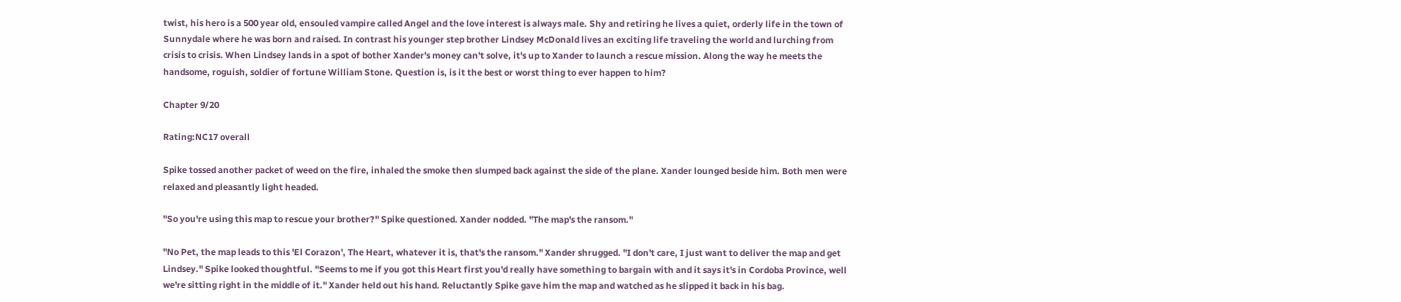twist, his hero is a 500 year old, ensouled vampire called Angel and the love interest is always male. Shy and retiring he lives a quiet, orderly life in the town of Sunnydale where he was born and raised. In contrast his younger step brother Lindsey McDonald lives an exciting life traveling the world and lurching from crisis to crisis. When Lindsey lands in a spot of bother Xander's money can't solve, it's up to Xander to launch a rescue mission. Along the way he meets the handsome, roguish, soldier of fortune William Stone. Question is, is it the best or worst thing to ever happen to him?

Chapter 9/20

Rating:NC17 overall

Spike tossed another packet of weed on the fire, inhaled the smoke then slumped back against the side of the plane. Xander lounged beside him. Both men were relaxed and pleasantly light headed.

"So you're using this map to rescue your brother?" Spike questioned. Xander nodded. "The map's the ransom."

"No Pet, the map leads to this 'El Corazon', The Heart, whatever it is, that's the ransom." Xander shrugged. "I don't care, I just want to deliver the map and get Lindsey." Spike looked thoughtful. "Seems to me if you got this Heart first you'd really have something to bargain with and it says it's in Cordoba Province, well we're sitting right in the middle of it." Xander held out his hand. Reluctantly Spike gave him the map and watched as he slipped it back in his bag.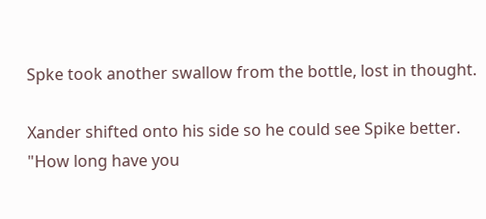Spke took another swallow from the bottle, lost in thought.

Xander shifted onto his side so he could see Spike better. "How long have you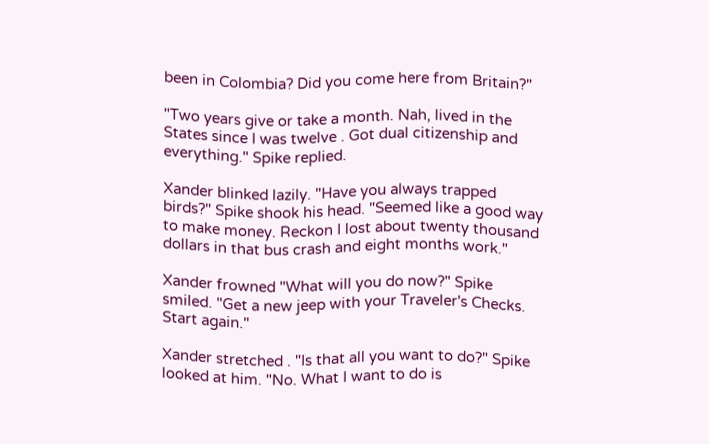been in Colombia? Did you come here from Britain?"

"Two years give or take a month. Nah, lived in the States since I was twelve . Got dual citizenship and everything." Spike replied.

Xander blinked lazily. "Have you always trapped birds?" Spike shook his head. "Seemed like a good way to make money. Reckon I lost about twenty thousand dollars in that bus crash and eight months work."

Xander frowned "What will you do now?" Spike smiled. "Get a new jeep with your Traveler's Checks. Start again."

Xander stretched . "Is that all you want to do?" Spike looked at him. "No. What I want to do is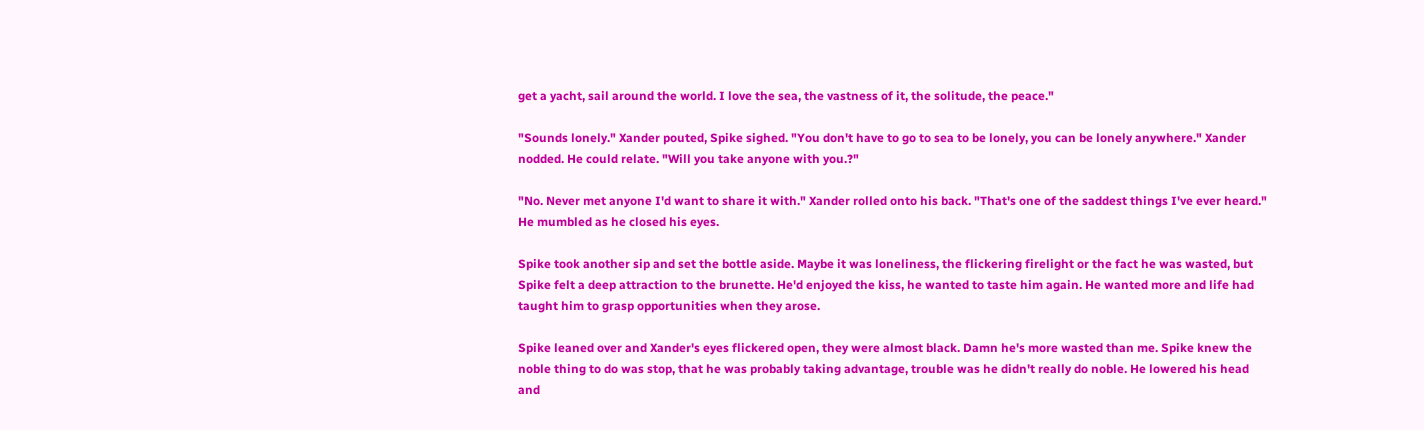get a yacht, sail around the world. I love the sea, the vastness of it, the solitude, the peace."

"Sounds lonely." Xander pouted, Spike sighed. "You don't have to go to sea to be lonely, you can be lonely anywhere." Xander nodded. He could relate. "Will you take anyone with you.?"

"No. Never met anyone I'd want to share it with." Xander rolled onto his back. "That's one of the saddest things I've ever heard." He mumbled as he closed his eyes.

Spike took another sip and set the bottle aside. Maybe it was loneliness, the flickering firelight or the fact he was wasted, but Spike felt a deep attraction to the brunette. He'd enjoyed the kiss, he wanted to taste him again. He wanted more and life had taught him to grasp opportunities when they arose.

Spike leaned over and Xander's eyes flickered open, they were almost black. Damn he's more wasted than me. Spike knew the noble thing to do was stop, that he was probably taking advantage, trouble was he didn't really do noble. He lowered his head and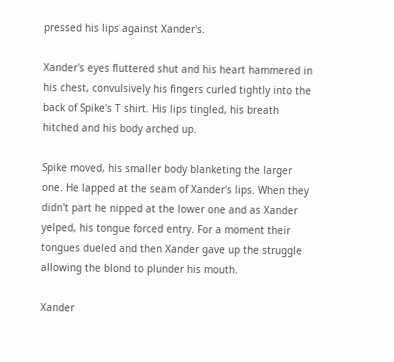pressed his lips against Xander's.

Xander's eyes fluttered shut and his heart hammered in his chest, convulsively his fingers curled tightly into the back of Spike's T shirt. His lips tingled, his breath hitched and his body arched up.

Spike moved, his smaller body blanketing the larger one. He lapped at the seam of Xander's lips. When they didn't part he nipped at the lower one and as Xander yelped, his tongue forced entry. For a moment their tongues dueled and then Xander gave up the struggle allowing the blond to plunder his mouth.

Xander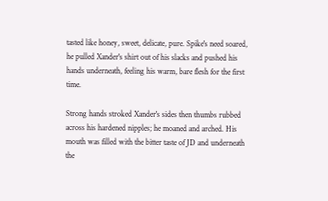tasted like honey, sweet, delicate, pure. Spike's need soared, he pulled Xander's shirt out of his slacks and pushed his hands underneath, feeling his warm, bare flesh for the first time.

Strong hands stroked Xander's sides then thumbs rubbed across his hardened nipples; he moaned and arched. His mouth was filled with the bitter taste of JD and underneath the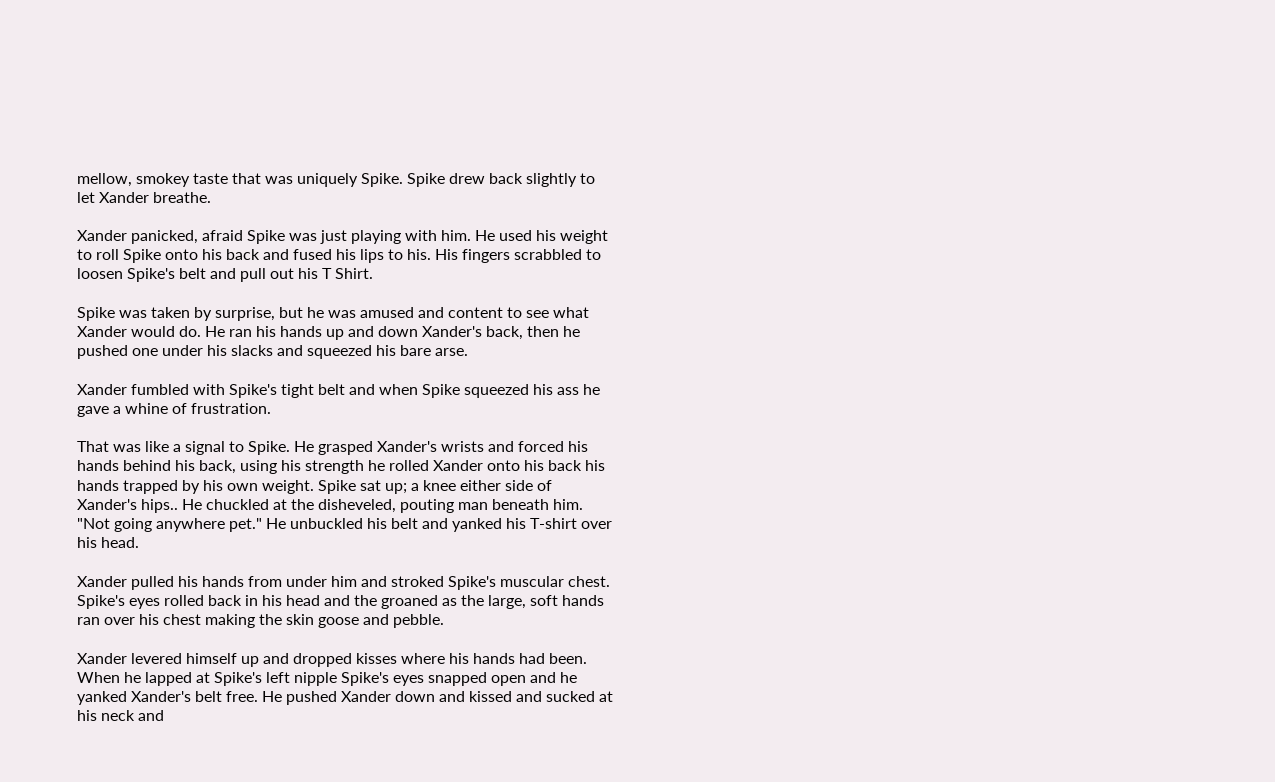mellow, smokey taste that was uniquely Spike. Spike drew back slightly to let Xander breathe.

Xander panicked, afraid Spike was just playing with him. He used his weight to roll Spike onto his back and fused his lips to his. His fingers scrabbled to loosen Spike's belt and pull out his T Shirt.

Spike was taken by surprise, but he was amused and content to see what Xander would do. He ran his hands up and down Xander's back, then he pushed one under his slacks and squeezed his bare arse.

Xander fumbled with Spike's tight belt and when Spike squeezed his ass he gave a whine of frustration.

That was like a signal to Spike. He grasped Xander's wrists and forced his hands behind his back, using his strength he rolled Xander onto his back his hands trapped by his own weight. Spike sat up; a knee either side of Xander's hips.. He chuckled at the disheveled, pouting man beneath him. "Not going anywhere pet." He unbuckled his belt and yanked his T-shirt over his head.

Xander pulled his hands from under him and stroked Spike's muscular chest. Spike's eyes rolled back in his head and the groaned as the large, soft hands ran over his chest making the skin goose and pebble.

Xander levered himself up and dropped kisses where his hands had been. When he lapped at Spike's left nipple Spike's eyes snapped open and he yanked Xander's belt free. He pushed Xander down and kissed and sucked at his neck and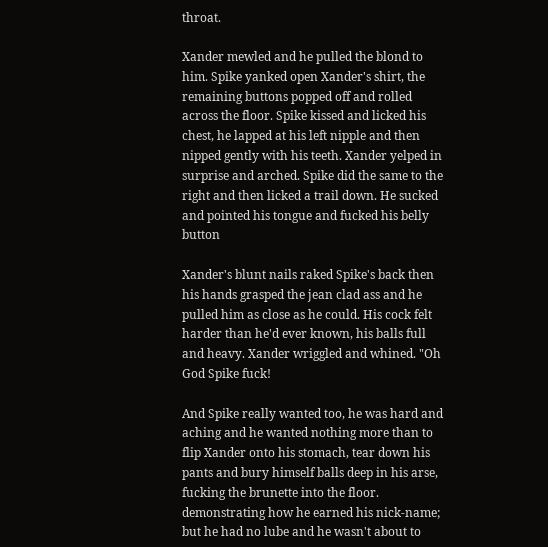throat.

Xander mewled and he pulled the blond to him. Spike yanked open Xander's shirt, the remaining buttons popped off and rolled across the floor. Spike kissed and licked his chest, he lapped at his left nipple and then nipped gently with his teeth. Xander yelped in surprise and arched. Spike did the same to the right and then licked a trail down. He sucked and pointed his tongue and fucked his belly button

Xander's blunt nails raked Spike's back then his hands grasped the jean clad ass and he pulled him as close as he could. His cock felt harder than he'd ever known, his balls full and heavy. Xander wriggled and whined. "Oh God Spike fuck!

And Spike really wanted too, he was hard and aching and he wanted nothing more than to flip Xander onto his stomach, tear down his pants and bury himself balls deep in his arse, fucking the brunette into the floor. demonstrating how he earned his nick-name; but he had no lube and he wasn't about to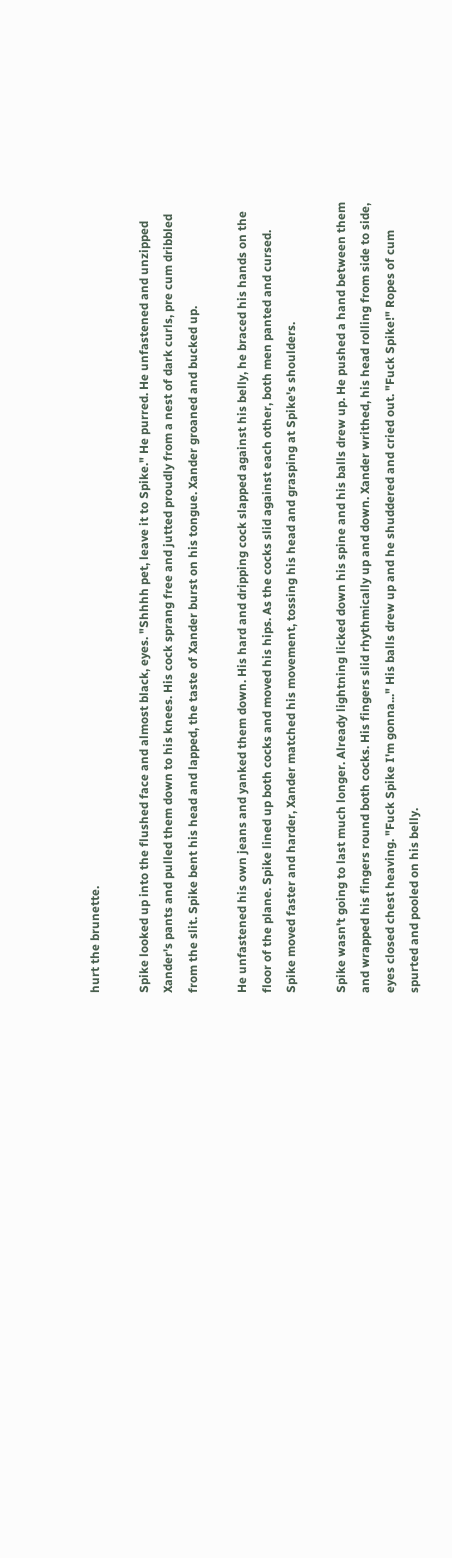hurt the brunette.

Spike looked up into the flushed face and almost black, eyes. "Shhhh pet, leave it to Spike." He purred. He unfastened and unzipped Xander's pants and pulled them down to his knees. His cock sprang free and jutted proudly from a nest of dark curls, pre cum dribbled from the slit. Spike bent his head and lapped, the taste of Xander burst on his tongue. Xander groaned and bucked up.

He unfastened his own jeans and yanked them down. His hard and dripping cock slapped against his belly, he braced his hands on the floor of the plane. Spike lined up both cocks and moved his hips. As the cocks slid against each other, both men panted and cursed. Spike moved faster and harder, Xander matched his movement, tossing his head and grasping at Spike's shoulders.

Spike wasn't going to last much longer. Already lightning licked down his spine and his balls drew up. He pushed a hand between them and wrapped his fingers round both cocks. His fingers slid rhythmically up and down. Xander writhed, his head rolling from side to side, eyes closed chest heaving. "Fuck Spike I'm gonna..." His balls drew up and he shuddered and cried out. "Fuck Spike!" Ropes of cum spurted and pooled on his belly.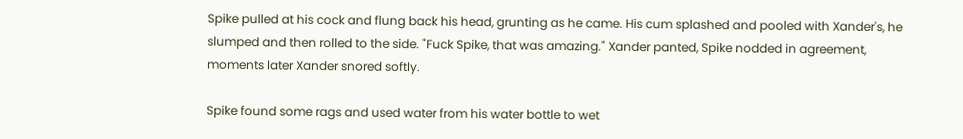Spike pulled at his cock and flung back his head, grunting as he came. His cum splashed and pooled with Xander's, he slumped and then rolled to the side. "Fuck Spike, that was amazing." Xander panted, Spike nodded in agreement, moments later Xander snored softly.

Spike found some rags and used water from his water bottle to wet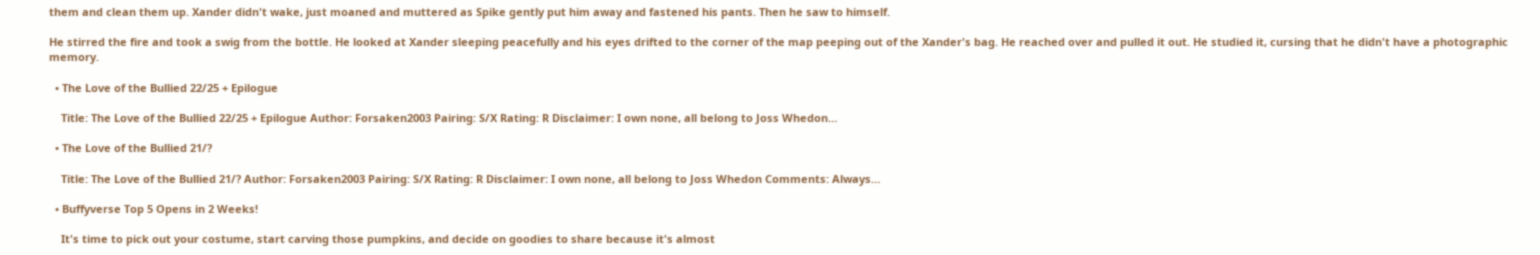them and clean them up. Xander didn't wake, just moaned and muttered as Spike gently put him away and fastened his pants. Then he saw to himself.

He stirred the fire and took a swig from the bottle. He looked at Xander sleeping peacefully and his eyes drifted to the corner of the map peeping out of the Xander's bag. He reached over and pulled it out. He studied it, cursing that he didn't have a photographic memory.

  • The Love of the Bullied 22/25 + Epilogue

    Title: The Love of the Bullied 22/25 + Epilogue Author: Forsaken2003 Pairing: S/X Rating: R Disclaimer: I own none, all belong to Joss Whedon…

  • The Love of the Bullied 21/?

    Title: The Love of the Bullied 21/? Author: Forsaken2003 Pairing: S/X Rating: R Disclaimer: I own none, all belong to Joss Whedon Comments: Always…

  • Buffyverse Top 5 Opens in 2 Weeks!

    It's time to pick out your costume, start carving those pumpkins, and decide on goodies to share because it's almost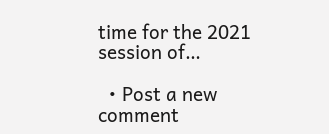time for the 2021 session of…

  • Post a new comment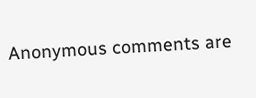Anonymous comments are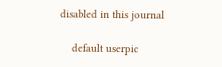disabled in this journal

    default userpic